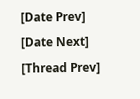[Date Prev] [Date Next] [Thread Prev]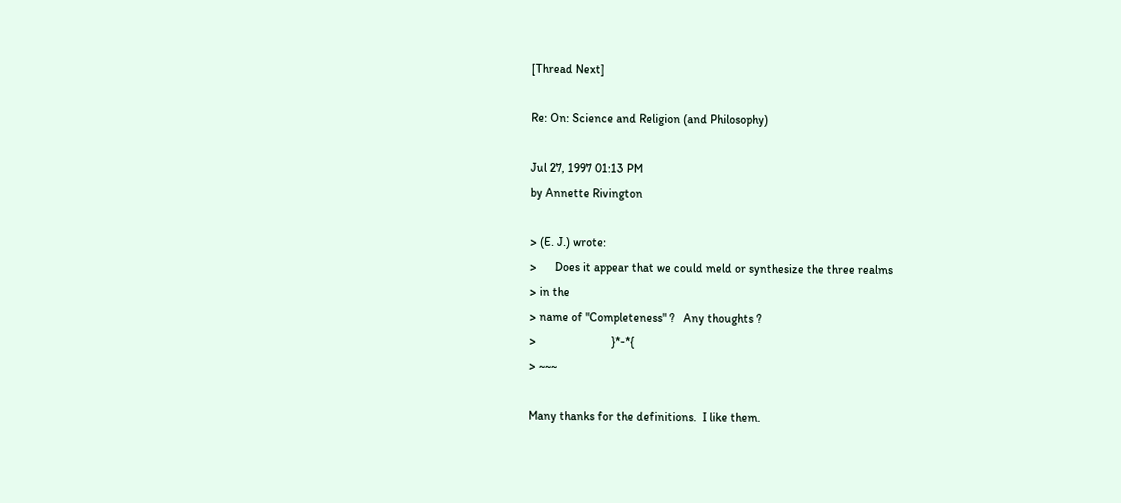[Thread Next]

Re: On: Science and Religion (and Philosophy)

Jul 27, 1997 01:13 PM
by Annette Rivington

> (E. J.) wrote:
>      Does it appear that we could meld or synthesize the three realms
> in the
> name of "Completeness" ?   Any thoughts ?
>                         }*-*{
> ~~~

Many thanks for the definitions.  I like them.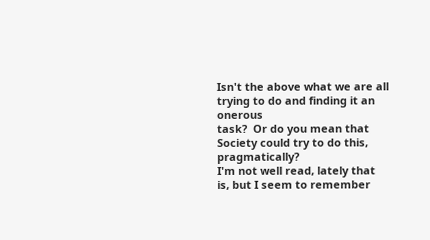Isn't the above what we are all trying to do and finding it an onerous
task?  Or do you mean that Society could try to do this, pragmatically?
I'm not well read, lately that is, but I seem to remember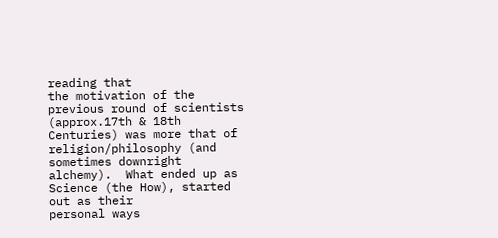reading that
the motivation of the previous round of scientists (approx.17th & 18th
Centuries) was more that of religion/philosophy (and sometimes downright
alchemy).  What ended up as Science (the How), started out as their
personal ways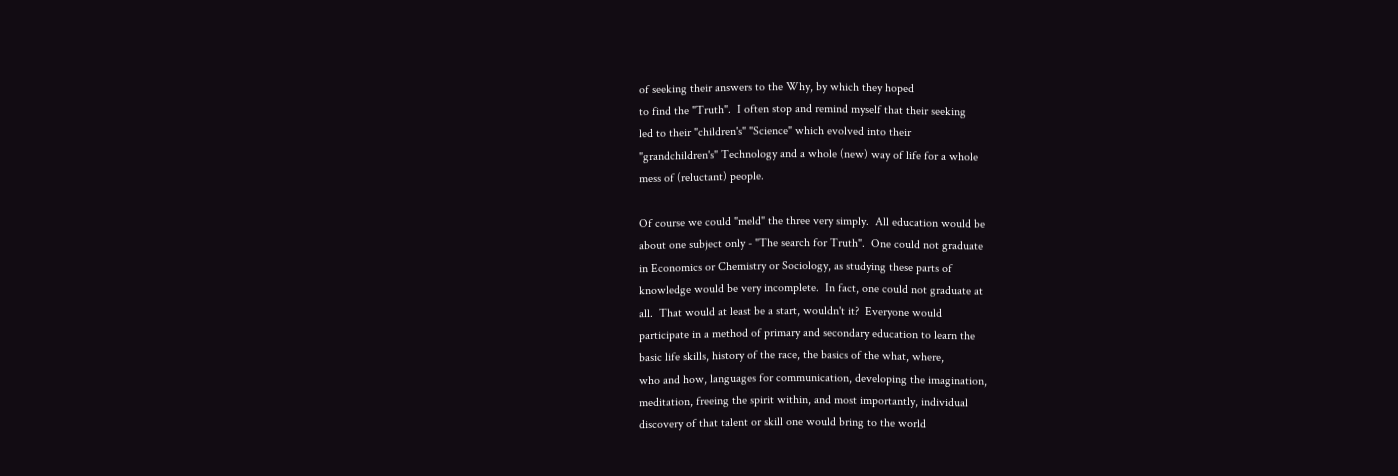of seeking their answers to the Why, by which they hoped
to find the "Truth".  I often stop and remind myself that their seeking
led to their "children's" "Science" which evolved into their
"grandchildren's" Technology and a whole (new) way of life for a whole
mess of (reluctant) people.

Of course we could "meld" the three very simply.  All education would be
about one subject only - "The search for Truth".  One could not graduate
in Economics or Chemistry or Sociology, as studying these parts of
knowledge would be very incomplete.  In fact, one could not graduate at
all.  That would at least be a start, wouldn't it?  Everyone would
participate in a method of primary and secondary education to learn the
basic life skills, history of the race, the basics of the what, where,
who and how, languages for communication, developing the imagination,
meditation, freeing the spirit within, and most importantly, individual
discovery of that talent or skill one would bring to the world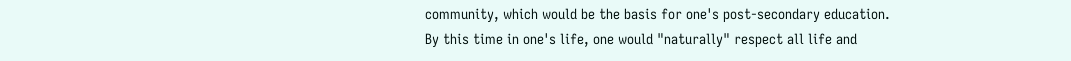community, which would be the basis for one's post-secondary education.
By this time in one's life, one would "naturally" respect all life and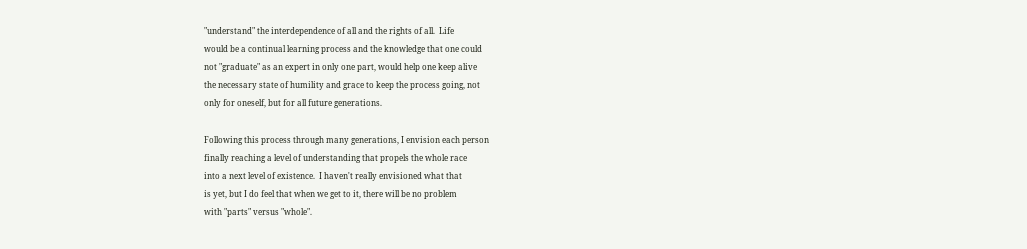"understand" the interdependence of all and the rights of all.  Life
would be a continual learning process and the knowledge that one could
not "graduate" as an expert in only one part, would help one keep alive
the necessary state of humility and grace to keep the process going, not
only for oneself, but for all future generations.

Following this process through many generations, I envision each person
finally reaching a level of understanding that propels the whole race
into a next level of existence.  I haven't really envisioned what that
is yet, but I do feel that when we get to it, there will be no problem
with "parts" versus "whole".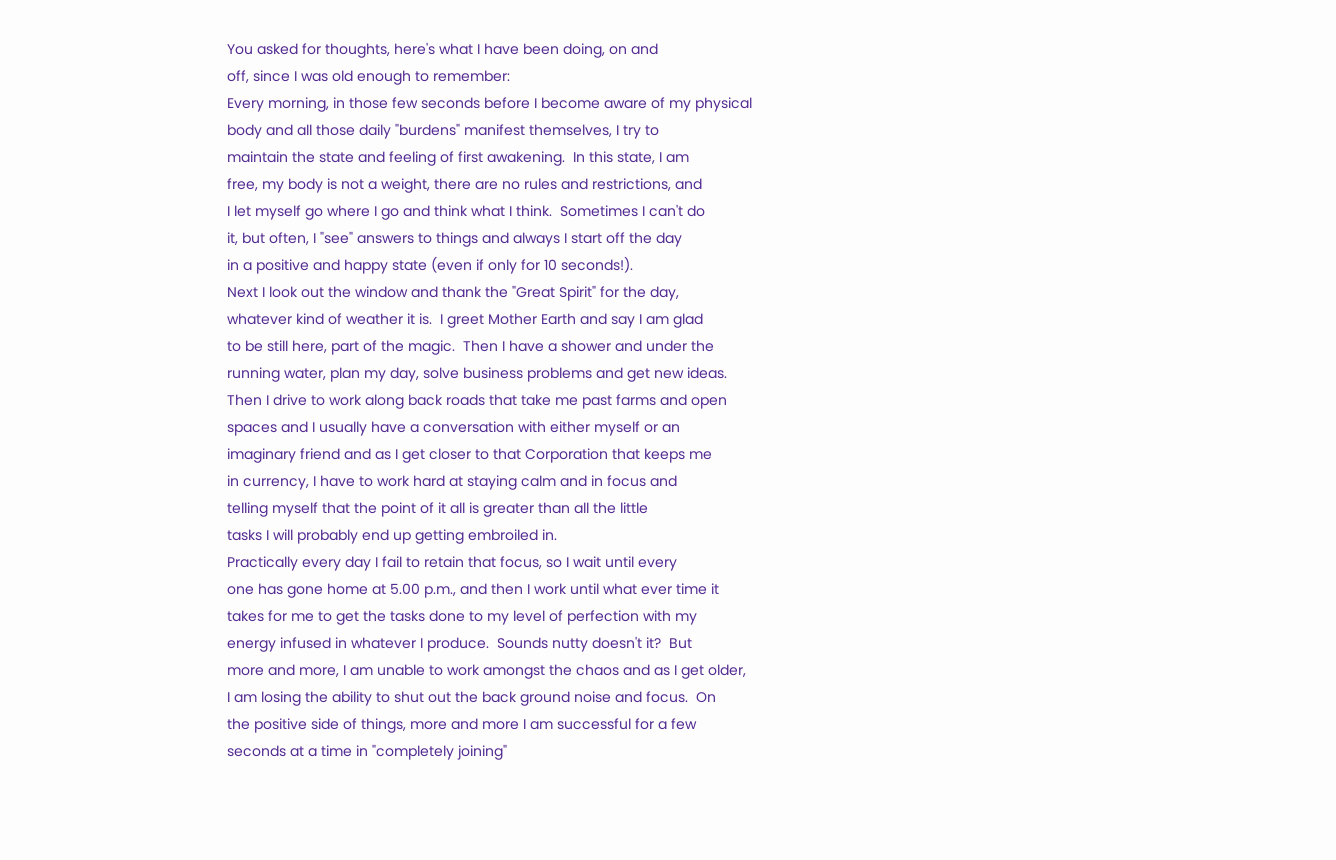You asked for thoughts, here's what I have been doing, on and
off, since I was old enough to remember:
Every morning, in those few seconds before I become aware of my physical
body and all those daily "burdens" manifest themselves, I try to
maintain the state and feeling of first awakening.  In this state, I am
free, my body is not a weight, there are no rules and restrictions, and
I let myself go where I go and think what I think.  Sometimes I can't do
it, but often, I "see" answers to things and always I start off the day
in a positive and happy state (even if only for 10 seconds!).
Next I look out the window and thank the "Great Spirit" for the day,
whatever kind of weather it is.  I greet Mother Earth and say I am glad
to be still here, part of the magic.  Then I have a shower and under the
running water, plan my day, solve business problems and get new ideas.
Then I drive to work along back roads that take me past farms and open
spaces and I usually have a conversation with either myself or an
imaginary friend and as I get closer to that Corporation that keeps me
in currency, I have to work hard at staying calm and in focus and
telling myself that the point of it all is greater than all the little
tasks I will probably end up getting embroiled in.
Practically every day I fail to retain that focus, so I wait until every
one has gone home at 5.00 p.m., and then I work until what ever time it
takes for me to get the tasks done to my level of perfection with my
energy infused in whatever I produce.  Sounds nutty doesn't it?  But
more and more, I am unable to work amongst the chaos and as I get older,
I am losing the ability to shut out the back ground noise and focus.  On
the positive side of things, more and more I am successful for a few
seconds at a time in "completely joining"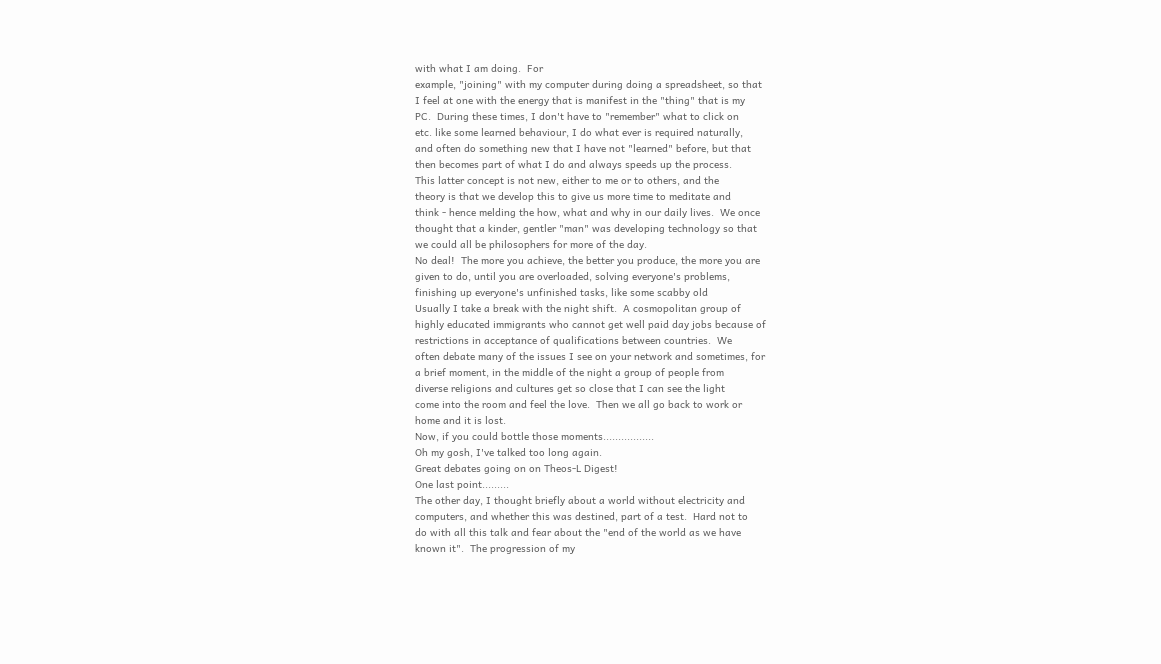with what I am doing.  For
example, "joining" with my computer during doing a spreadsheet, so that
I feel at one with the energy that is manifest in the "thing" that is my
PC.  During these times, I don't have to "remember" what to click on
etc. like some learned behaviour, I do what ever is required naturally,
and often do something new that I have not "learned" before, but that
then becomes part of what I do and always speeds up the process.
This latter concept is not new, either to me or to others, and the
theory is that we develop this to give us more time to meditate and
think - hence melding the how, what and why in our daily lives.  We once
thought that a kinder, gentler "man" was developing technology so that
we could all be philosophers for more of the day.
No deal!  The more you achieve, the better you produce, the more you are
given to do, until you are overloaded, solving everyone's problems,
finishing up everyone's unfinished tasks, like some scabby old
Usually I take a break with the night shift.  A cosmopolitan group of
highly educated immigrants who cannot get well paid day jobs because of
restrictions in acceptance of qualifications between countries.  We
often debate many of the issues I see on your network and sometimes, for
a brief moment, in the middle of the night a group of people from
diverse religions and cultures get so close that I can see the light
come into the room and feel the love.  Then we all go back to work or
home and it is lost.
Now, if you could bottle those moments.................
Oh my gosh, I've talked too long again.
Great debates going on on Theos-L Digest!
One last point.........
The other day, I thought briefly about a world without electricity and
computers, and whether this was destined, part of a test.  Hard not to
do with all this talk and fear about the "end of the world as we have
known it".  The progression of my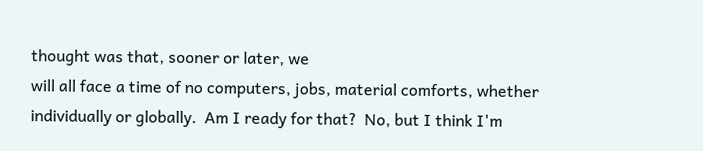thought was that, sooner or later, we
will all face a time of no computers, jobs, material comforts, whether
individually or globally.  Am I ready for that?  No, but I think I'm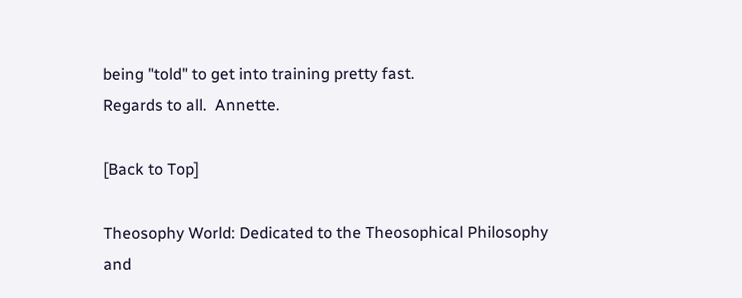being "told" to get into training pretty fast.
Regards to all.  Annette.

[Back to Top]

Theosophy World: Dedicated to the Theosophical Philosophy and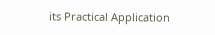its Practical Application